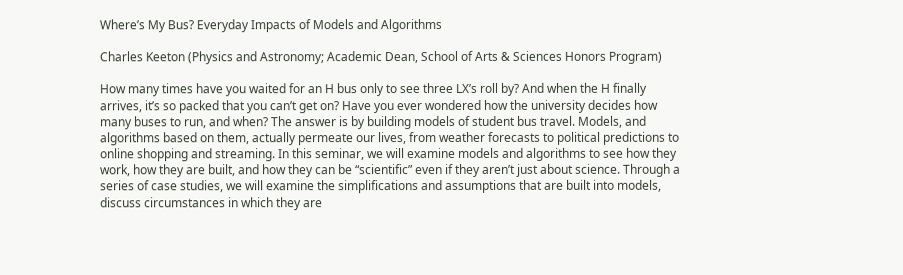Where’s My Bus? Everyday Impacts of Models and Algorithms

Charles Keeton (Physics and Astronomy; Academic Dean, School of Arts & Sciences Honors Program)

How many times have you waited for an H bus only to see three LX’s roll by? And when the H finally arrives, it’s so packed that you can’t get on? Have you ever wondered how the university decides how many buses to run, and when? The answer is by building models of student bus travel. Models, and algorithms based on them, actually permeate our lives, from weather forecasts to political predictions to online shopping and streaming. In this seminar, we will examine models and algorithms to see how they work, how they are built, and how they can be “scientific” even if they aren’t just about science. Through a series of case studies, we will examine the simplifications and assumptions that are built into models, discuss circumstances in which they are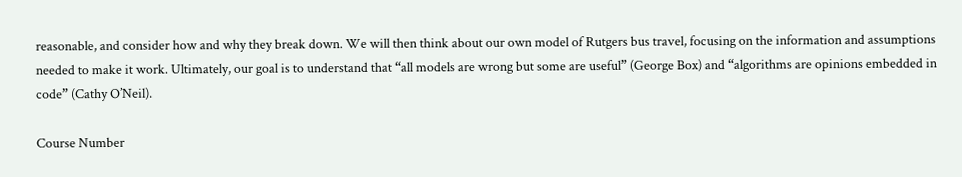reasonable, and consider how and why they break down. We will then think about our own model of Rutgers bus travel, focusing on the information and assumptions needed to make it work. Ultimately, our goal is to understand that “all models are wrong but some are useful” (George Box) and “algorithms are opinions embedded in code” (Cathy O’Neil).

Course Number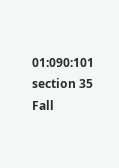01:090:101 section 35
Fall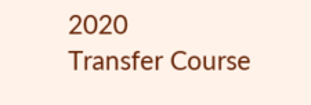2020
Transfer Course